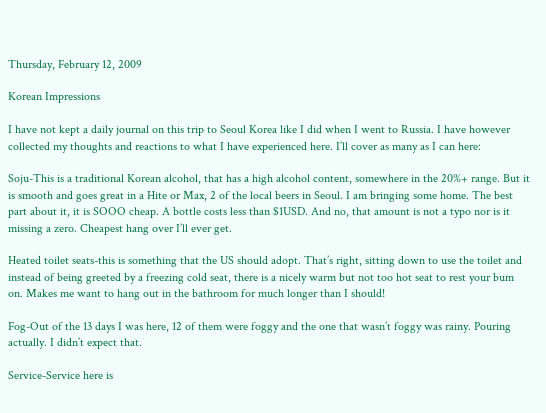Thursday, February 12, 2009

Korean Impressions

I have not kept a daily journal on this trip to Seoul Korea like I did when I went to Russia. I have however collected my thoughts and reactions to what I have experienced here. I’ll cover as many as I can here:

Soju-This is a traditional Korean alcohol, that has a high alcohol content, somewhere in the 20%+ range. But it is smooth and goes great in a Hite or Max, 2 of the local beers in Seoul. I am bringing some home. The best part about it, it is SOOO cheap. A bottle costs less than $1USD. And no, that amount is not a typo nor is it missing a zero. Cheapest hang over I’ll ever get.

Heated toilet seats-this is something that the US should adopt. That’s right, sitting down to use the toilet and instead of being greeted by a freezing cold seat, there is a nicely warm but not too hot seat to rest your bum on. Makes me want to hang out in the bathroom for much longer than I should!

Fog-Out of the 13 days I was here, 12 of them were foggy and the one that wasn’t foggy was rainy. Pouring actually. I didn’t expect that.

Service-Service here is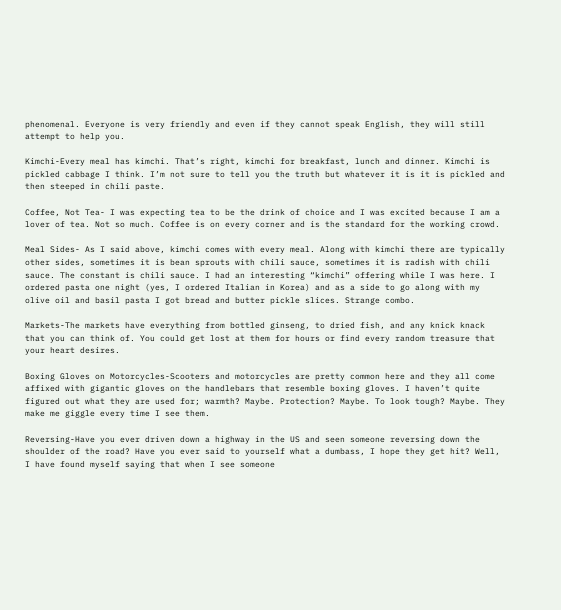phenomenal. Everyone is very friendly and even if they cannot speak English, they will still attempt to help you.

Kimchi-Every meal has kimchi. That’s right, kimchi for breakfast, lunch and dinner. Kimchi is pickled cabbage I think. I’m not sure to tell you the truth but whatever it is it is pickled and then steeped in chili paste.

Coffee, Not Tea- I was expecting tea to be the drink of choice and I was excited because I am a lover of tea. Not so much. Coffee is on every corner and is the standard for the working crowd.

Meal Sides- As I said above, kimchi comes with every meal. Along with kimchi there are typically other sides, sometimes it is bean sprouts with chili sauce, sometimes it is radish with chili sauce. The constant is chili sauce. I had an interesting “kimchi” offering while I was here. I ordered pasta one night (yes, I ordered Italian in Korea) and as a side to go along with my olive oil and basil pasta I got bread and butter pickle slices. Strange combo.

Markets-The markets have everything from bottled ginseng, to dried fish, and any knick knack that you can think of. You could get lost at them for hours or find every random treasure that your heart desires.

Boxing Gloves on Motorcycles-Scooters and motorcycles are pretty common here and they all come affixed with gigantic gloves on the handlebars that resemble boxing gloves. I haven’t quite figured out what they are used for; warmth? Maybe. Protection? Maybe. To look tough? Maybe. They make me giggle every time I see them.

Reversing-Have you ever driven down a highway in the US and seen someone reversing down the shoulder of the road? Have you ever said to yourself what a dumbass, I hope they get hit? Well, I have found myself saying that when I see someone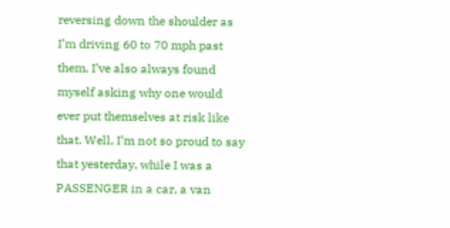reversing down the shoulder as I’m driving 60 to 70 mph past them. I’ve also always found myself asking why one would ever put themselves at risk like that. Well, I’m not so proud to say that yesterday, while I was a PASSENGER in a car, a van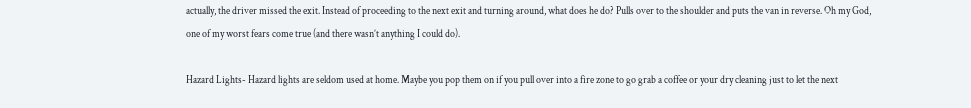actually, the driver missed the exit. Instead of proceeding to the next exit and turning around, what does he do? Pulls over to the shoulder and puts the van in reverse. Oh my God, one of my worst fears come true (and there wasn’t anything I could do).

Hazard Lights- Hazard lights are seldom used at home. Maybe you pop them on if you pull over into a fire zone to go grab a coffee or your dry cleaning just to let the next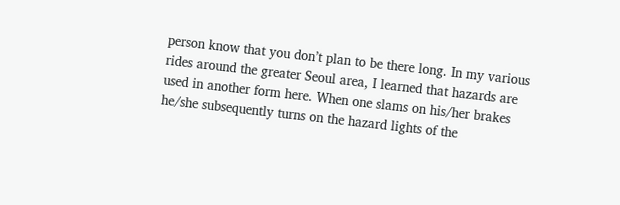person know that you don’t plan to be there long. In my various rides around the greater Seoul area, I learned that hazards are used in another form here. When one slams on his/her brakes he/she subsequently turns on the hazard lights of the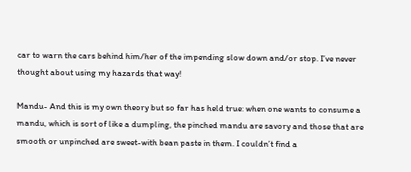car to warn the cars behind him/her of the impending slow down and/or stop. I’ve never thought about using my hazards that way!

Mandu- And this is my own theory but so far has held true: when one wants to consume a mandu, which is sort of like a dumpling, the pinched mandu are savory and those that are smooth or unpinched are sweet-with bean paste in them. I couldn’t find a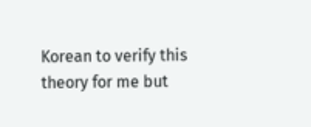Korean to verify this theory for me but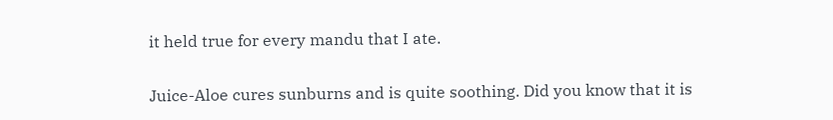it held true for every mandu that I ate.

Juice-Aloe cures sunburns and is quite soothing. Did you know that it is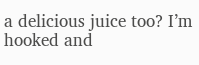a delicious juice too? I’m hooked and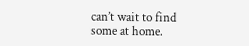can’t wait to find some at home.